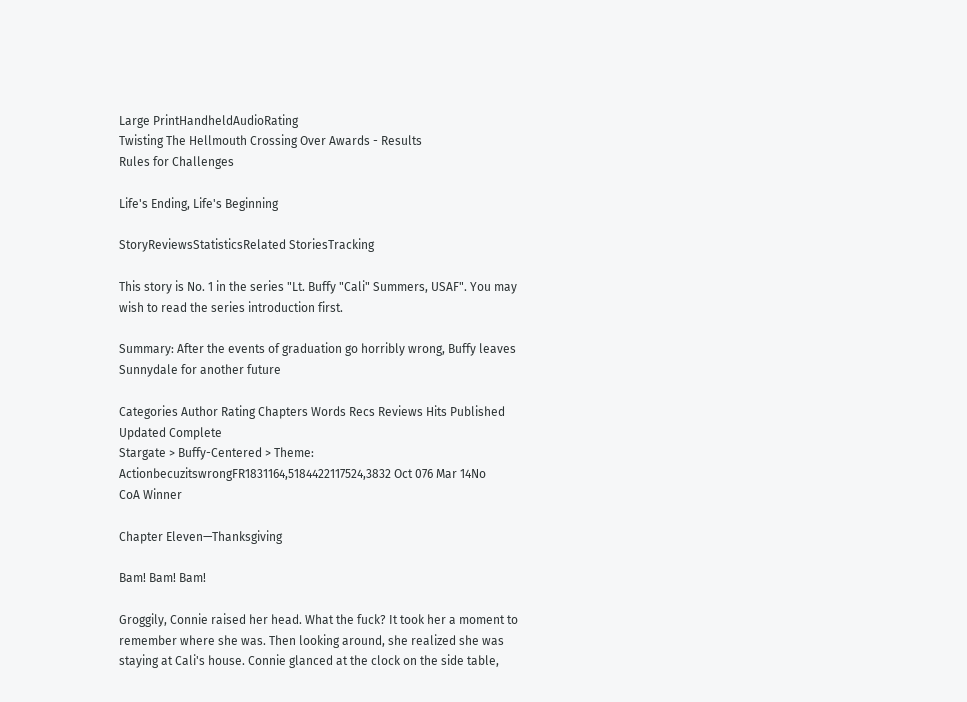Large PrintHandheldAudioRating
Twisting The Hellmouth Crossing Over Awards - Results
Rules for Challenges

Life's Ending, Life's Beginning

StoryReviewsStatisticsRelated StoriesTracking

This story is No. 1 in the series "Lt. Buffy "Cali" Summers, USAF". You may wish to read the series introduction first.

Summary: After the events of graduation go horribly wrong, Buffy leaves Sunnydale for another future

Categories Author Rating Chapters Words Recs Reviews Hits Published Updated Complete
Stargate > Buffy-Centered > Theme: ActionbecuzitswrongFR1831164,5184422117524,3832 Oct 076 Mar 14No
CoA Winner

Chapter Eleven—Thanksgiving

Bam! Bam! Bam!

Groggily, Connie raised her head. What the fuck? It took her a moment to remember where she was. Then looking around, she realized she was staying at Cali's house. Connie glanced at the clock on the side table,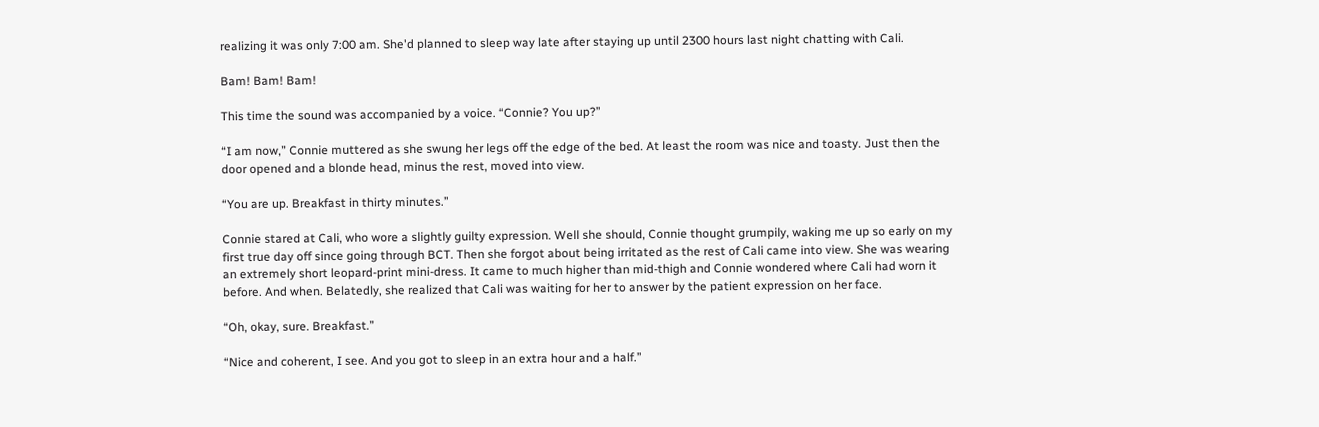realizing it was only 7:00 am. She'd planned to sleep way late after staying up until 2300 hours last night chatting with Cali.

Bam! Bam! Bam!

This time the sound was accompanied by a voice. “Connie? You up?”

“I am now,” Connie muttered as she swung her legs off the edge of the bed. At least the room was nice and toasty. Just then the door opened and a blonde head, minus the rest, moved into view.

“You are up. Breakfast in thirty minutes.”

Connie stared at Cali, who wore a slightly guilty expression. Well she should, Connie thought grumpily, waking me up so early on my first true day off since going through BCT. Then she forgot about being irritated as the rest of Cali came into view. She was wearing an extremely short leopard-print mini-dress. It came to much higher than mid-thigh and Connie wondered where Cali had worn it before. And when. Belatedly, she realized that Cali was waiting for her to answer by the patient expression on her face.

“Oh, okay, sure. Breakfast.”

“Nice and coherent, I see. And you got to sleep in an extra hour and a half.”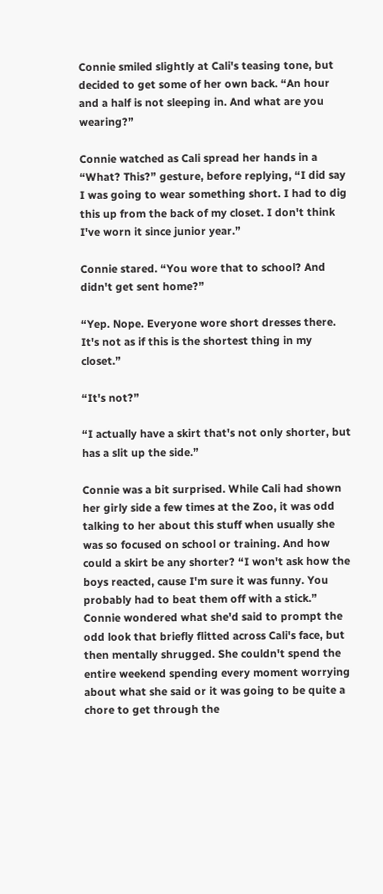Connie smiled slightly at Cali's teasing tone, but decided to get some of her own back. “An hour and a half is not sleeping in. And what are you wearing?”

Connie watched as Cali spread her hands in a “What? This?” gesture, before replying, “I did say I was going to wear something short. I had to dig this up from the back of my closet. I don't think I've worn it since junior year.”

Connie stared. “You wore that to school? And didn't get sent home?”

“Yep. Nope. Everyone wore short dresses there. It's not as if this is the shortest thing in my closet.”

“It's not?”

“I actually have a skirt that's not only shorter, but has a slit up the side.”

Connie was a bit surprised. While Cali had shown her girly side a few times at the Zoo, it was odd talking to her about this stuff when usually she was so focused on school or training. And how could a skirt be any shorter? “I won't ask how the boys reacted, cause I'm sure it was funny. You probably had to beat them off with a stick.” Connie wondered what she'd said to prompt the odd look that briefly flitted across Cali's face, but then mentally shrugged. She couldn't spend the entire weekend spending every moment worrying about what she said or it was going to be quite a chore to get through the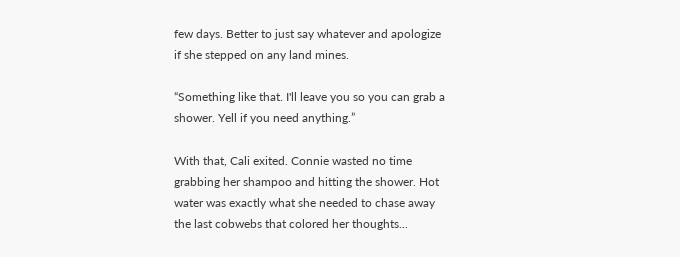few days. Better to just say whatever and apologize if she stepped on any land mines.

“Something like that. I'll leave you so you can grab a shower. Yell if you need anything.”

With that, Cali exited. Connie wasted no time grabbing her shampoo and hitting the shower. Hot water was exactly what she needed to chase away the last cobwebs that colored her thoughts...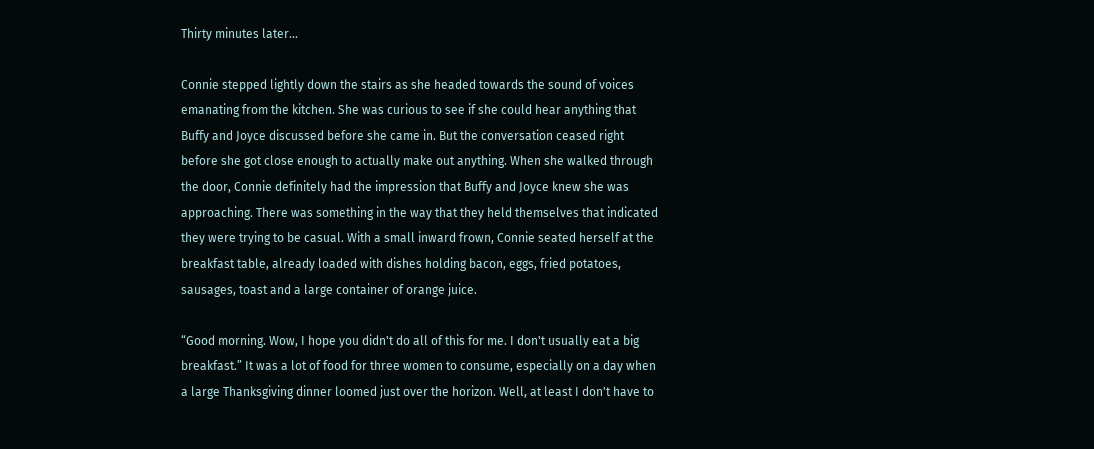Thirty minutes later...

Connie stepped lightly down the stairs as she headed towards the sound of voices emanating from the kitchen. She was curious to see if she could hear anything that Buffy and Joyce discussed before she came in. But the conversation ceased right before she got close enough to actually make out anything. When she walked through the door, Connie definitely had the impression that Buffy and Joyce knew she was approaching. There was something in the way that they held themselves that indicated they were trying to be casual. With a small inward frown, Connie seated herself at the breakfast table, already loaded with dishes holding bacon, eggs, fried potatoes, sausages, toast and a large container of orange juice.

“Good morning. Wow, I hope you didn't do all of this for me. I don't usually eat a big breakfast.” It was a lot of food for three women to consume, especially on a day when a large Thanksgiving dinner loomed just over the horizon. Well, at least I don't have to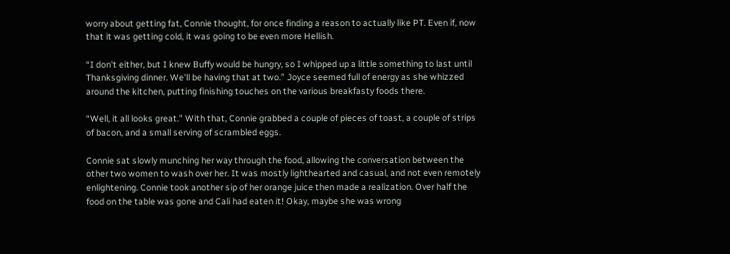worry about getting fat, Connie thought, for once finding a reason to actually like PT. Even if, now that it was getting cold, it was going to be even more Hellish.

“I don't either, but I knew Buffy would be hungry, so I whipped up a little something to last until Thanksgiving dinner. We'll be having that at two.” Joyce seemed full of energy as she whizzed around the kitchen, putting finishing touches on the various breakfasty foods there.

“Well, it all looks great.” With that, Connie grabbed a couple of pieces of toast, a couple of strips of bacon, and a small serving of scrambled eggs.

Connie sat slowly munching her way through the food, allowing the conversation between the other two women to wash over her. It was mostly lighthearted and casual, and not even remotely enlightening. Connie took another sip of her orange juice then made a realization. Over half the food on the table was gone and Cali had eaten it! Okay, maybe she was wrong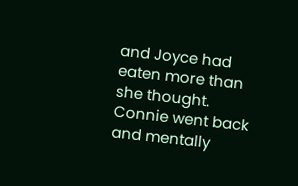and Joyce had eaten more than she thought. Connie went back and mentally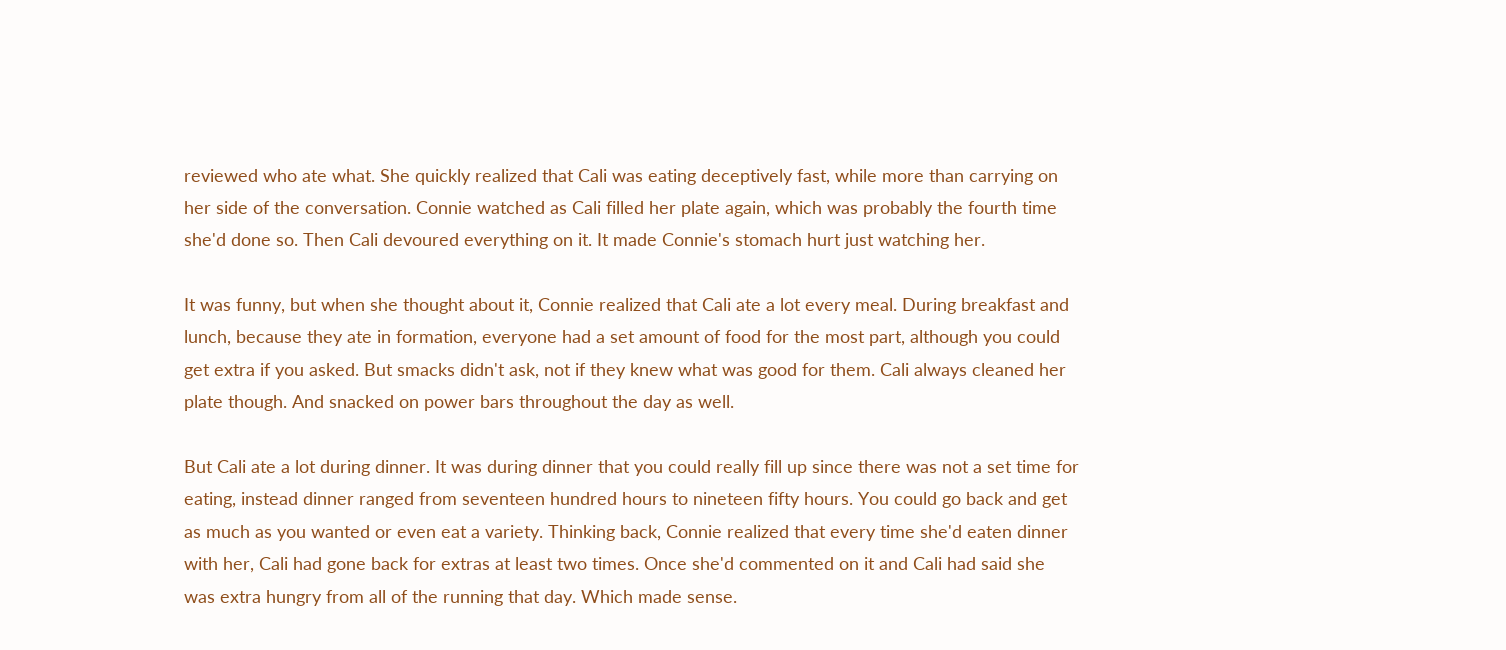reviewed who ate what. She quickly realized that Cali was eating deceptively fast, while more than carrying on her side of the conversation. Connie watched as Cali filled her plate again, which was probably the fourth time she'd done so. Then Cali devoured everything on it. It made Connie's stomach hurt just watching her.

It was funny, but when she thought about it, Connie realized that Cali ate a lot every meal. During breakfast and lunch, because they ate in formation, everyone had a set amount of food for the most part, although you could get extra if you asked. But smacks didn't ask, not if they knew what was good for them. Cali always cleaned her plate though. And snacked on power bars throughout the day as well.

But Cali ate a lot during dinner. It was during dinner that you could really fill up since there was not a set time for eating, instead dinner ranged from seventeen hundred hours to nineteen fifty hours. You could go back and get as much as you wanted or even eat a variety. Thinking back, Connie realized that every time she'd eaten dinner with her, Cali had gone back for extras at least two times. Once she'd commented on it and Cali had said she was extra hungry from all of the running that day. Which made sense.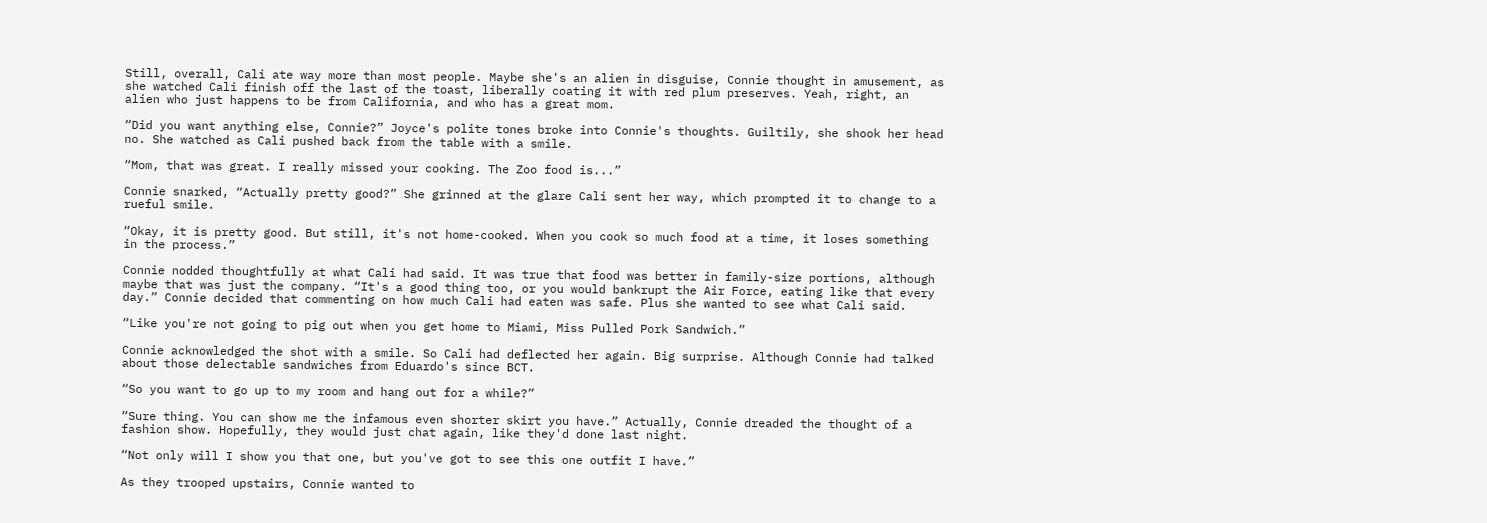Still, overall, Cali ate way more than most people. Maybe she's an alien in disguise, Connie thought in amusement, as she watched Cali finish off the last of the toast, liberally coating it with red plum preserves. Yeah, right, an alien who just happens to be from California, and who has a great mom.

“Did you want anything else, Connie?” Joyce's polite tones broke into Connie's thoughts. Guiltily, she shook her head no. She watched as Cali pushed back from the table with a smile.

“Mom, that was great. I really missed your cooking. The Zoo food is...”

Connie snarked, “Actually pretty good?” She grinned at the glare Cali sent her way, which prompted it to change to a rueful smile.

“Okay, it is pretty good. But still, it's not home-cooked. When you cook so much food at a time, it loses something in the process.”

Connie nodded thoughtfully at what Cali had said. It was true that food was better in family-size portions, although maybe that was just the company. “It's a good thing too, or you would bankrupt the Air Force, eating like that every day.” Connie decided that commenting on how much Cali had eaten was safe. Plus she wanted to see what Cali said.

“Like you're not going to pig out when you get home to Miami, Miss Pulled Pork Sandwich.”

Connie acknowledged the shot with a smile. So Cali had deflected her again. Big surprise. Although Connie had talked about those delectable sandwiches from Eduardo's since BCT.

“So you want to go up to my room and hang out for a while?”

“Sure thing. You can show me the infamous even shorter skirt you have.” Actually, Connie dreaded the thought of a fashion show. Hopefully, they would just chat again, like they'd done last night.

“Not only will I show you that one, but you've got to see this one outfit I have.”

As they trooped upstairs, Connie wanted to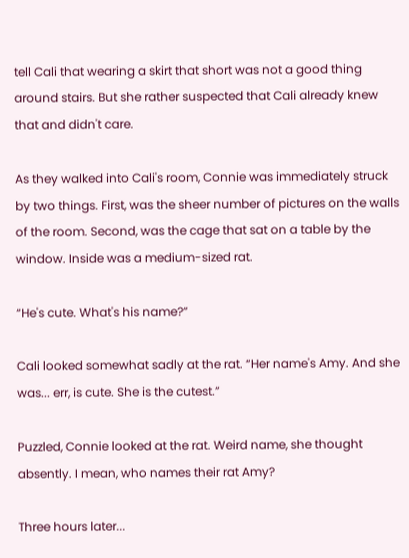tell Cali that wearing a skirt that short was not a good thing around stairs. But she rather suspected that Cali already knew that and didn't care.

As they walked into Cali's room, Connie was immediately struck by two things. First, was the sheer number of pictures on the walls of the room. Second, was the cage that sat on a table by the window. Inside was a medium-sized rat.

“He's cute. What's his name?”

Cali looked somewhat sadly at the rat. “Her name's Amy. And she was... err, is cute. She is the cutest.”

Puzzled, Connie looked at the rat. Weird name, she thought absently. I mean, who names their rat Amy?

Three hours later...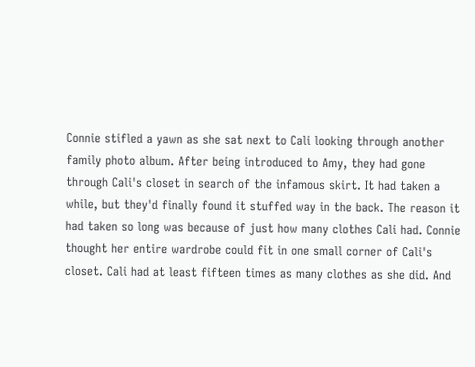Connie stifled a yawn as she sat next to Cali looking through another family photo album. After being introduced to Amy, they had gone through Cali's closet in search of the infamous skirt. It had taken a while, but they'd finally found it stuffed way in the back. The reason it had taken so long was because of just how many clothes Cali had. Connie thought her entire wardrobe could fit in one small corner of Cali's closet. Cali had at least fifteen times as many clothes as she did. And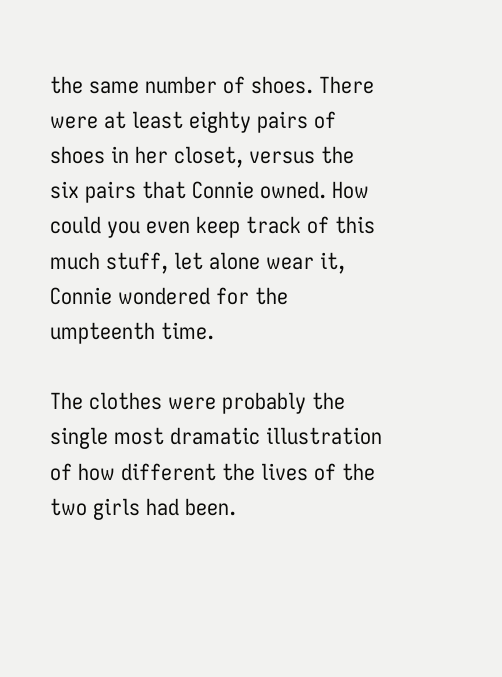the same number of shoes. There were at least eighty pairs of shoes in her closet, versus the six pairs that Connie owned. How could you even keep track of this much stuff, let alone wear it, Connie wondered for the umpteenth time.

The clothes were probably the single most dramatic illustration of how different the lives of the two girls had been.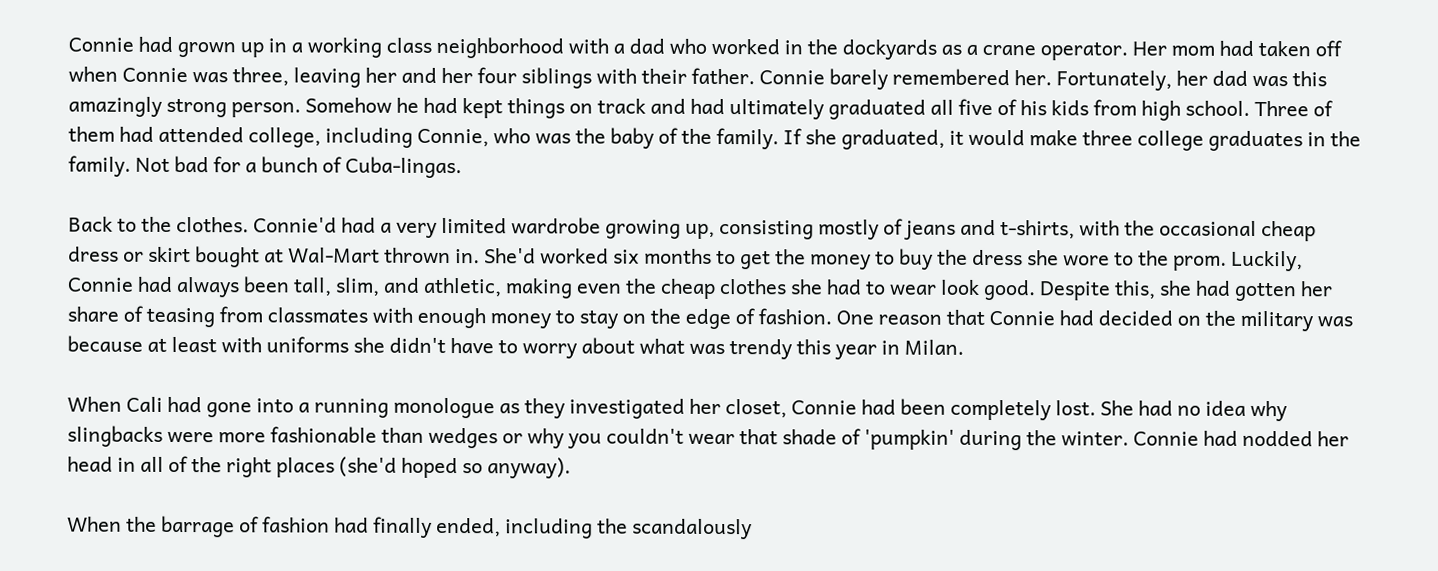Connie had grown up in a working class neighborhood with a dad who worked in the dockyards as a crane operator. Her mom had taken off when Connie was three, leaving her and her four siblings with their father. Connie barely remembered her. Fortunately, her dad was this amazingly strong person. Somehow he had kept things on track and had ultimately graduated all five of his kids from high school. Three of them had attended college, including Connie, who was the baby of the family. If she graduated, it would make three college graduates in the family. Not bad for a bunch of Cuba-lingas.

Back to the clothes. Connie'd had a very limited wardrobe growing up, consisting mostly of jeans and t-shirts, with the occasional cheap dress or skirt bought at Wal-Mart thrown in. She'd worked six months to get the money to buy the dress she wore to the prom. Luckily, Connie had always been tall, slim, and athletic, making even the cheap clothes she had to wear look good. Despite this, she had gotten her share of teasing from classmates with enough money to stay on the edge of fashion. One reason that Connie had decided on the military was because at least with uniforms she didn't have to worry about what was trendy this year in Milan.

When Cali had gone into a running monologue as they investigated her closet, Connie had been completely lost. She had no idea why slingbacks were more fashionable than wedges or why you couldn't wear that shade of 'pumpkin' during the winter. Connie had nodded her head in all of the right places (she'd hoped so anyway).

When the barrage of fashion had finally ended, including the scandalously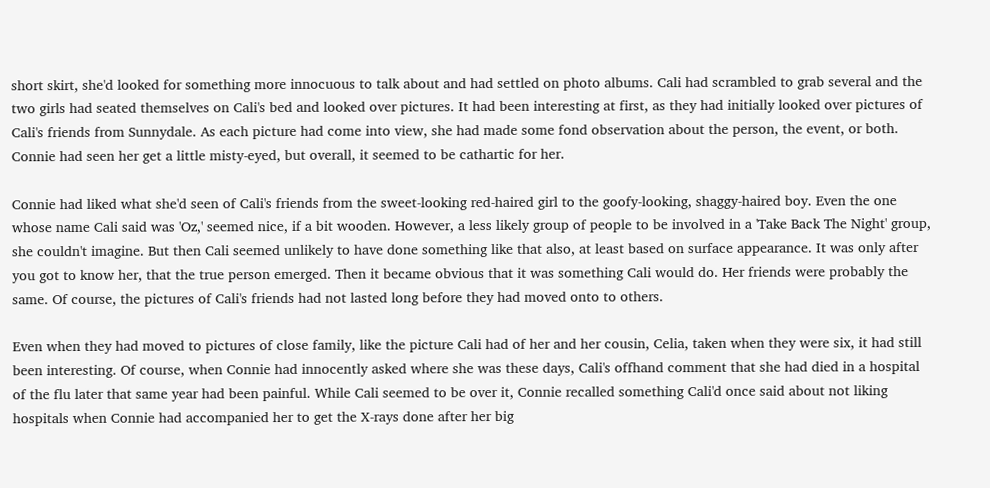short skirt, she'd looked for something more innocuous to talk about and had settled on photo albums. Cali had scrambled to grab several and the two girls had seated themselves on Cali's bed and looked over pictures. It had been interesting at first, as they had initially looked over pictures of Cali's friends from Sunnydale. As each picture had come into view, she had made some fond observation about the person, the event, or both. Connie had seen her get a little misty-eyed, but overall, it seemed to be cathartic for her.

Connie had liked what she'd seen of Cali's friends from the sweet-looking red-haired girl to the goofy-looking, shaggy-haired boy. Even the one whose name Cali said was 'Oz,' seemed nice, if a bit wooden. However, a less likely group of people to be involved in a 'Take Back The Night' group, she couldn't imagine. But then Cali seemed unlikely to have done something like that also, at least based on surface appearance. It was only after you got to know her, that the true person emerged. Then it became obvious that it was something Cali would do. Her friends were probably the same. Of course, the pictures of Cali's friends had not lasted long before they had moved onto to others.

Even when they had moved to pictures of close family, like the picture Cali had of her and her cousin, Celia, taken when they were six, it had still been interesting. Of course, when Connie had innocently asked where she was these days, Cali's offhand comment that she had died in a hospital of the flu later that same year had been painful. While Cali seemed to be over it, Connie recalled something Cali'd once said about not liking hospitals when Connie had accompanied her to get the X-rays done after her big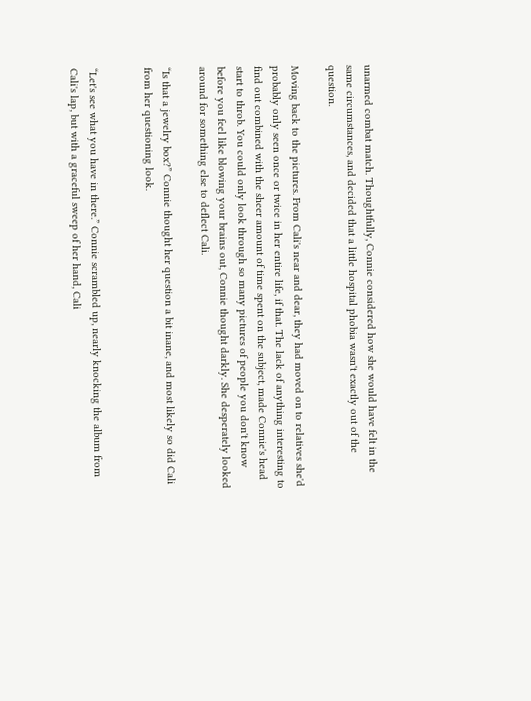unarmed combat match. Thoughtfully, Connie considered how she would have felt in the same circumstances, and decided that a little hospital phobia wasn't exactly out of the question.

Moving back to the pictures. From Cali's near and dear, they had moved on to relatives she'd probably only seen once or twice in her entire life, if that. The lack of anything interesting to find out combined with the sheer amount of time spent on the subject, made Connie's head start to throb. You could only look through so many pictures of people you don't know before you feel like blowing your brains out, Connie thought darkly. She desperately looked around for something else to deflect Cali.

“Is that a jewelry box?” Connie thought her question a bit inane, and most likely so did Cali from her questioning look.


“Let's see what you have in there.” Connie scrambled up, nearly knocking the album from Cali's lap, but with a graceful sweep of her hand, Cali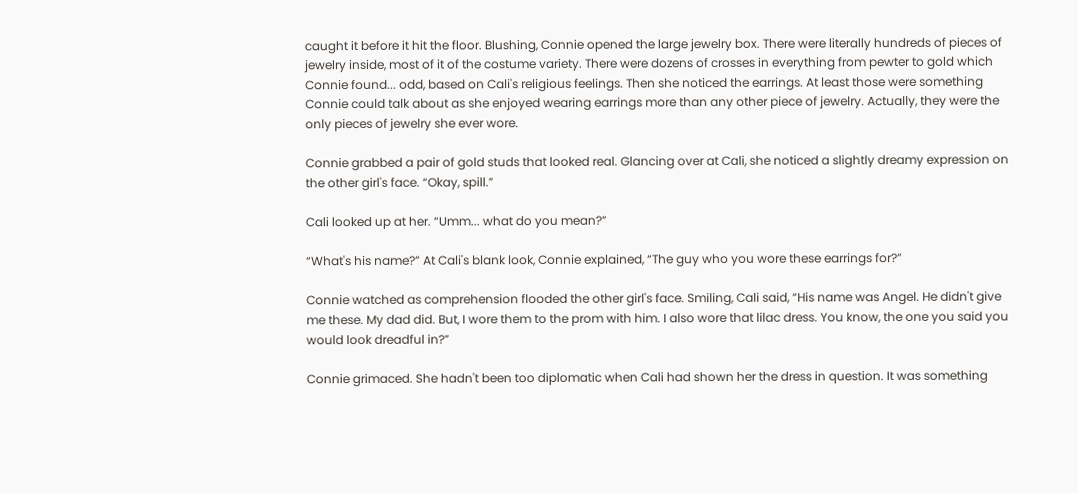caught it before it hit the floor. Blushing, Connie opened the large jewelry box. There were literally hundreds of pieces of jewelry inside, most of it of the costume variety. There were dozens of crosses in everything from pewter to gold which Connie found... odd, based on Cali's religious feelings. Then she noticed the earrings. At least those were something Connie could talk about as she enjoyed wearing earrings more than any other piece of jewelry. Actually, they were the only pieces of jewelry she ever wore.

Connie grabbed a pair of gold studs that looked real. Glancing over at Cali, she noticed a slightly dreamy expression on the other girl's face. “Okay, spill.”

Cali looked up at her. “Umm... what do you mean?”

“What's his name?” At Cali's blank look, Connie explained, “The guy who you wore these earrings for?”

Connie watched as comprehension flooded the other girl's face. Smiling, Cali said, “His name was Angel. He didn't give me these. My dad did. But, I wore them to the prom with him. I also wore that lilac dress. You know, the one you said you would look dreadful in?”

Connie grimaced. She hadn't been too diplomatic when Cali had shown her the dress in question. It was something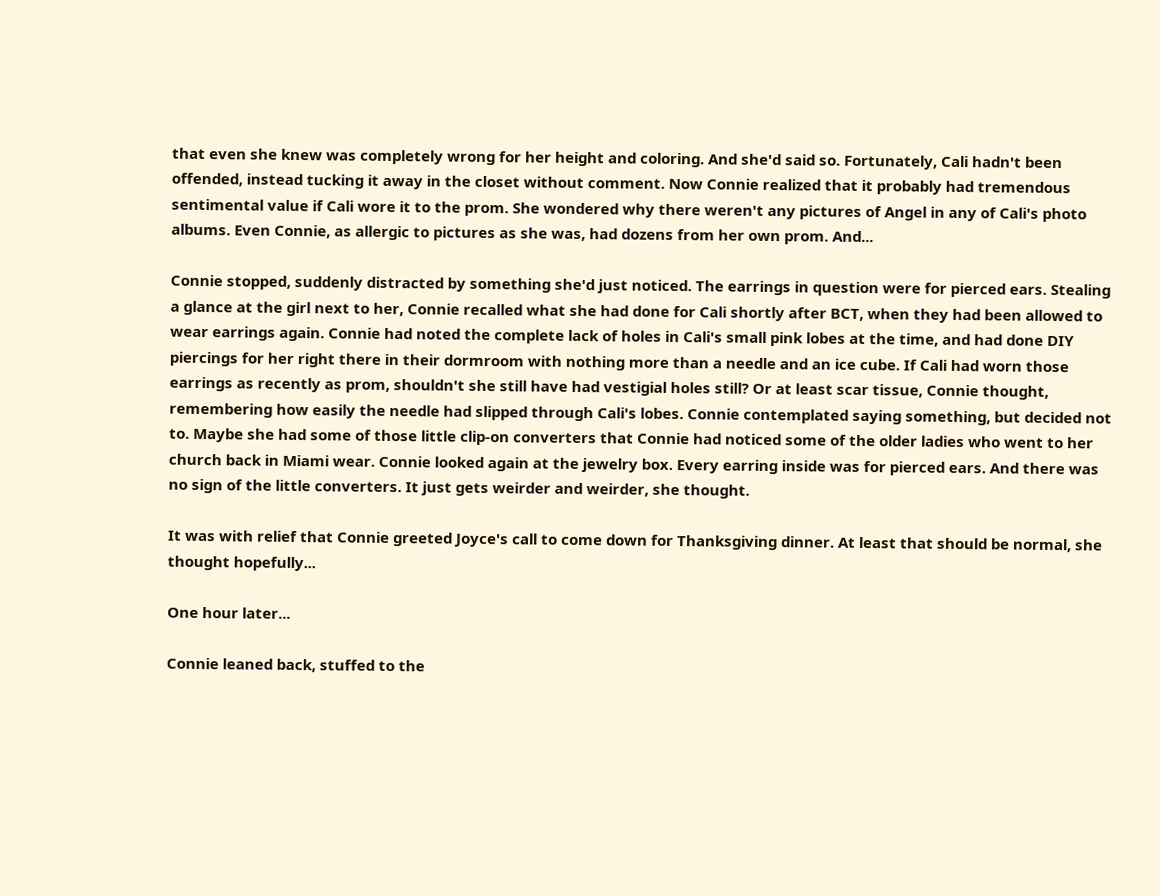that even she knew was completely wrong for her height and coloring. And she'd said so. Fortunately, Cali hadn't been offended, instead tucking it away in the closet without comment. Now Connie realized that it probably had tremendous sentimental value if Cali wore it to the prom. She wondered why there weren't any pictures of Angel in any of Cali's photo albums. Even Connie, as allergic to pictures as she was, had dozens from her own prom. And...

Connie stopped, suddenly distracted by something she'd just noticed. The earrings in question were for pierced ears. Stealing a glance at the girl next to her, Connie recalled what she had done for Cali shortly after BCT, when they had been allowed to wear earrings again. Connie had noted the complete lack of holes in Cali's small pink lobes at the time, and had done DIY piercings for her right there in their dormroom with nothing more than a needle and an ice cube. If Cali had worn those earrings as recently as prom, shouldn't she still have had vestigial holes still? Or at least scar tissue, Connie thought, remembering how easily the needle had slipped through Cali's lobes. Connie contemplated saying something, but decided not to. Maybe she had some of those little clip-on converters that Connie had noticed some of the older ladies who went to her church back in Miami wear. Connie looked again at the jewelry box. Every earring inside was for pierced ears. And there was no sign of the little converters. It just gets weirder and weirder, she thought.

It was with relief that Connie greeted Joyce's call to come down for Thanksgiving dinner. At least that should be normal, she thought hopefully...

One hour later...

Connie leaned back, stuffed to the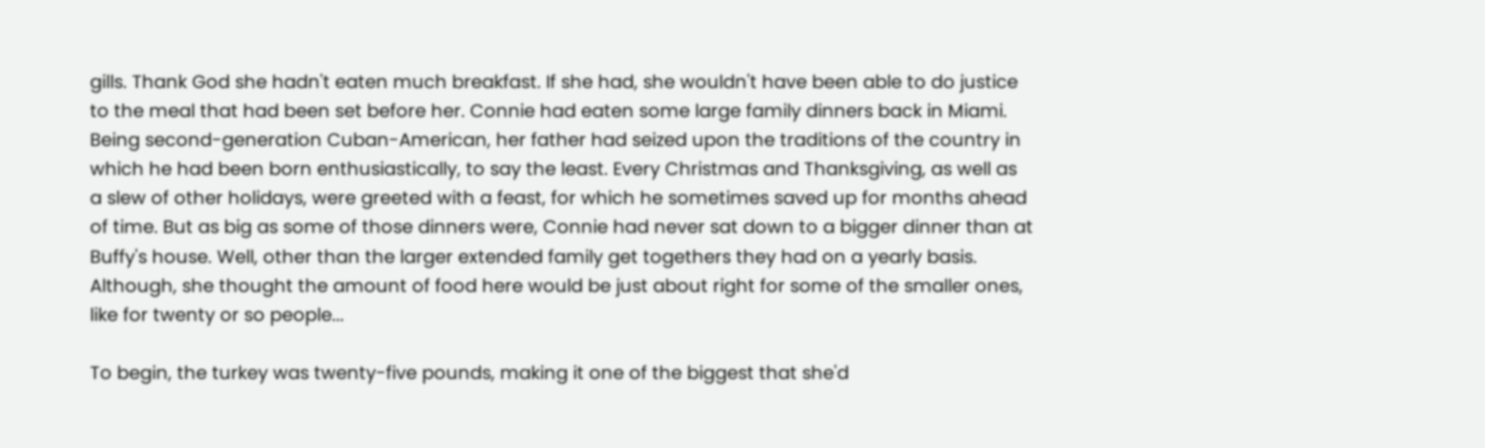gills. Thank God she hadn't eaten much breakfast. If she had, she wouldn't have been able to do justice to the meal that had been set before her. Connie had eaten some large family dinners back in Miami. Being second-generation Cuban-American, her father had seized upon the traditions of the country in which he had been born enthusiastically, to say the least. Every Christmas and Thanksgiving, as well as a slew of other holidays, were greeted with a feast, for which he sometimes saved up for months ahead of time. But as big as some of those dinners were, Connie had never sat down to a bigger dinner than at Buffy's house. Well, other than the larger extended family get togethers they had on a yearly basis. Although, she thought the amount of food here would be just about right for some of the smaller ones, like for twenty or so people...

To begin, the turkey was twenty-five pounds, making it one of the biggest that she'd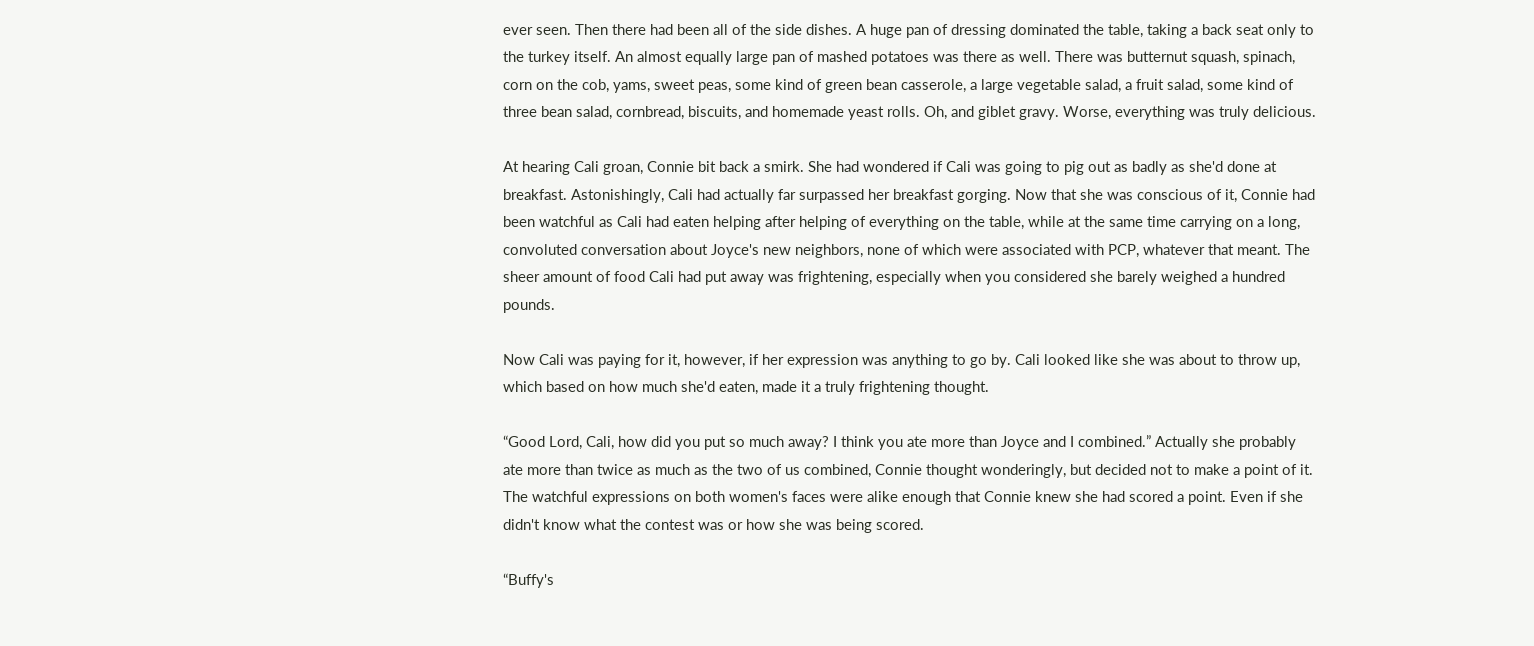ever seen. Then there had been all of the side dishes. A huge pan of dressing dominated the table, taking a back seat only to the turkey itself. An almost equally large pan of mashed potatoes was there as well. There was butternut squash, spinach, corn on the cob, yams, sweet peas, some kind of green bean casserole, a large vegetable salad, a fruit salad, some kind of three bean salad, cornbread, biscuits, and homemade yeast rolls. Oh, and giblet gravy. Worse, everything was truly delicious.

At hearing Cali groan, Connie bit back a smirk. She had wondered if Cali was going to pig out as badly as she'd done at breakfast. Astonishingly, Cali had actually far surpassed her breakfast gorging. Now that she was conscious of it, Connie had been watchful as Cali had eaten helping after helping of everything on the table, while at the same time carrying on a long, convoluted conversation about Joyce's new neighbors, none of which were associated with PCP, whatever that meant. The sheer amount of food Cali had put away was frightening, especially when you considered she barely weighed a hundred pounds.

Now Cali was paying for it, however, if her expression was anything to go by. Cali looked like she was about to throw up, which based on how much she'd eaten, made it a truly frightening thought.

“Good Lord, Cali, how did you put so much away? I think you ate more than Joyce and I combined.” Actually she probably ate more than twice as much as the two of us combined, Connie thought wonderingly, but decided not to make a point of it. The watchful expressions on both women's faces were alike enough that Connie knew she had scored a point. Even if she didn't know what the contest was or how she was being scored.

“Buffy's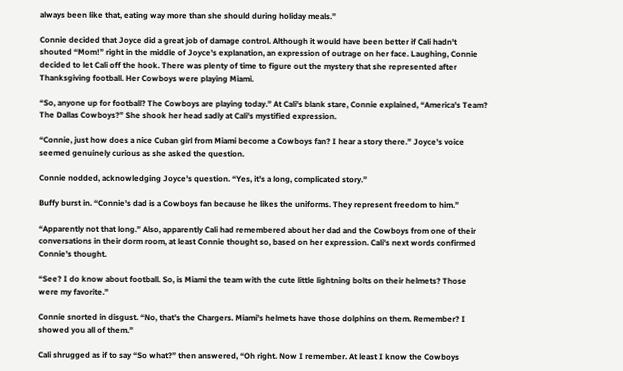always been like that, eating way more than she should during holiday meals.”

Connie decided that Joyce did a great job of damage control. Although it would have been better if Cali hadn't shouted “Mom!” right in the middle of Joyce's explanation, an expression of outrage on her face. Laughing, Connie decided to let Cali off the hook. There was plenty of time to figure out the mystery that she represented after Thanksgiving football. Her Cowboys were playing Miami.

“So, anyone up for football? The Cowboys are playing today.” At Cali's blank stare, Connie explained, “America's Team? The Dallas Cowboys?” She shook her head sadly at Cali's mystified expression.

“Connie, just how does a nice Cuban girl from Miami become a Cowboys fan? I hear a story there.” Joyce's voice seemed genuinely curious as she asked the question.

Connie nodded, acknowledging Joyce's question. “Yes, it's a long, complicated story.”

Buffy burst in. “Connie's dad is a Cowboys fan because he likes the uniforms. They represent freedom to him.”

“Apparently not that long.” Also, apparently Cali had remembered about her dad and the Cowboys from one of their conversations in their dorm room, at least Connie thought so, based on her expression. Cali's next words confirmed Connie's thought.

“See? I do know about football. So, is Miami the team with the cute little lightning bolts on their helmets? Those were my favorite.”

Connie snorted in disgust. “No, that's the Chargers. Miami's helmets have those dolphins on them. Remember? I showed you all of them.”

Cali shrugged as if to say “So what?” then answered, “Oh right. Now I remember. At least I know the Cowboys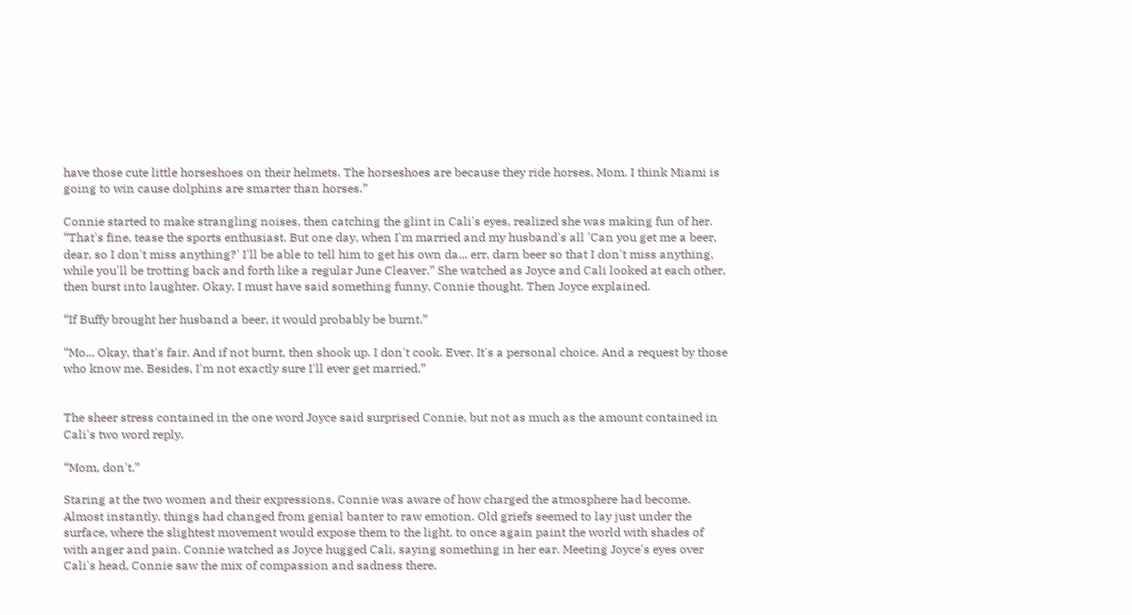have those cute little horseshoes on their helmets. The horseshoes are because they ride horses, Mom. I think Miami is going to win cause dolphins are smarter than horses.”

Connie started to make strangling noises, then catching the glint in Cali's eyes, realized she was making fun of her. “That's fine, tease the sports enthusiast. But one day, when I'm married and my husband's all 'Can you get me a beer, dear, so I don't miss anything?' I'll be able to tell him to get his own da... err, darn beer so that I don't miss anything, while you'll be trotting back and forth like a regular June Cleaver.” She watched as Joyce and Cali looked at each other, then burst into laughter. Okay, I must have said something funny, Connie thought. Then Joyce explained.

“If Buffy brought her husband a beer, it would probably be burnt.”

“Mo... Okay, that's fair. And if not burnt, then shook up. I don't cook. Ever. It's a personal choice. And a request by those who know me. Besides, I'm not exactly sure I'll ever get married.”


The sheer stress contained in the one word Joyce said surprised Connie, but not as much as the amount contained in Cali's two word reply.

“Mom, don't.”

Staring at the two women and their expressions, Connie was aware of how charged the atmosphere had become. Almost instantly, things had changed from genial banter to raw emotion. Old griefs seemed to lay just under the surface, where the slightest movement would expose them to the light, to once again paint the world with shades of with anger and pain. Connie watched as Joyce hugged Cali, saying something in her ear. Meeting Joyce's eyes over Cali's head, Connie saw the mix of compassion and sadness there.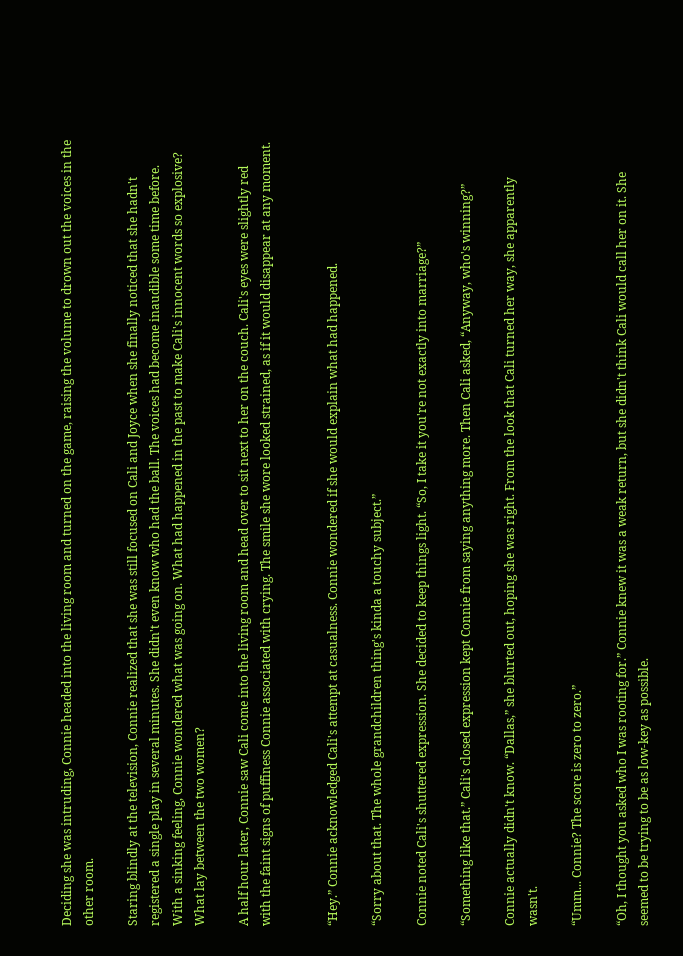Deciding she was intruding, Connie headed into the living room and turned on the game, raising the volume to drown out the voices in the other room.

Staring blindly at the television, Connie realized that she was still focused on Cali and Joyce when she finally noticed that she hadn't registered a single play in several minutes. She didn't even know who had the ball. The voices had become inaudible some time before. With a sinking feeling, Connie wondered what was going on. What had happened in the past to make Cali's innocent words so explosive? What lay between the two women?

A half hour later, Connie saw Cali come into the living room and head over to sit next to her on the couch. Cali's eyes were slightly red with the faint signs of puffiness Connie associated with crying. The smile she wore looked strained, as if it would disappear at any moment.


“Hey.” Connie acknowledged Cali's attempt at casualness. Connie wondered if she would explain what had happened.

“Sorry about that. The whole grandchildren thing's kinda a touchy subject.”

Connie noted Cali's shuttered expression. She decided to keep things light. “So, I take it you're not exactly into marriage?”

“Something like that.” Cali's closed expression kept Connie from saying anything more. Then Cali asked, “Anyway, who's winning?”

Connie actually didn't know. “Dallas,” she blurted out, hoping she was right. From the look that Cali turned her way, she apparently wasn't.

“Umm... Connie? The score is zero to zero.”

“Oh, I thought you asked who I was rooting for.” Connie knew it was a weak return, but she didn't think Cali would call her on it. She seemed to be trying to be as low-key as possible.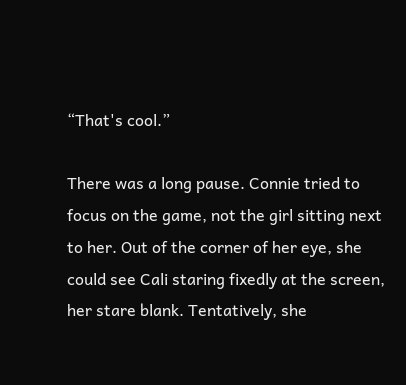“That's cool.”

There was a long pause. Connie tried to focus on the game, not the girl sitting next to her. Out of the corner of her eye, she could see Cali staring fixedly at the screen, her stare blank. Tentatively, she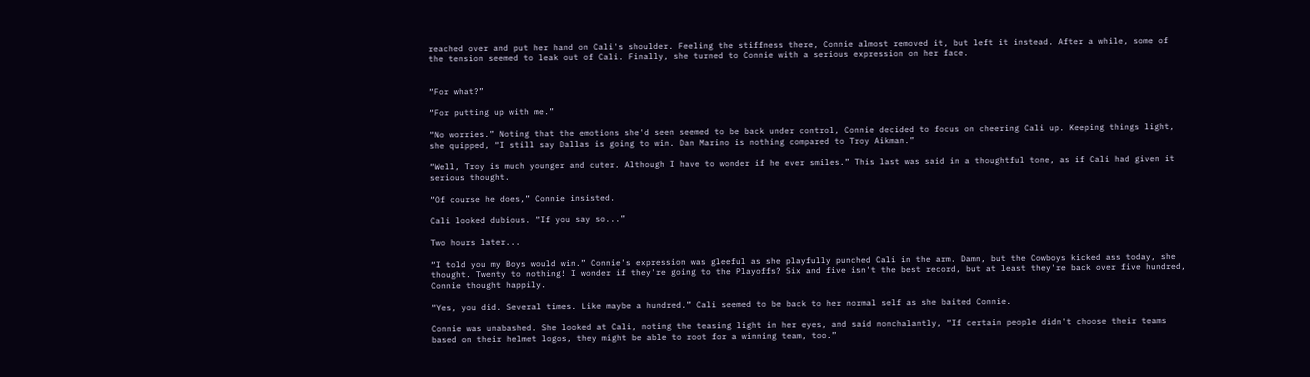reached over and put her hand on Cali's shoulder. Feeling the stiffness there, Connie almost removed it, but left it instead. After a while, some of the tension seemed to leak out of Cali. Finally, she turned to Connie with a serious expression on her face.


“For what?”

“For putting up with me.”

“No worries.” Noting that the emotions she'd seen seemed to be back under control, Connie decided to focus on cheering Cali up. Keeping things light, she quipped, “I still say Dallas is going to win. Dan Marino is nothing compared to Troy Aikman.”

“Well, Troy is much younger and cuter. Although I have to wonder if he ever smiles.” This last was said in a thoughtful tone, as if Cali had given it serious thought.

“Of course he does,” Connie insisted.

Cali looked dubious. “If you say so...”

Two hours later...

“I told you my Boys would win.” Connie's expression was gleeful as she playfully punched Cali in the arm. Damn, but the Cowboys kicked ass today, she thought. Twenty to nothing! I wonder if they're going to the Playoffs? Six and five isn't the best record, but at least they're back over five hundred, Connie thought happily.

“Yes, you did. Several times. Like maybe a hundred.” Cali seemed to be back to her normal self as she baited Connie.

Connie was unabashed. She looked at Cali, noting the teasing light in her eyes, and said nonchalantly, “If certain people didn't choose their teams based on their helmet logos, they might be able to root for a winning team, too.”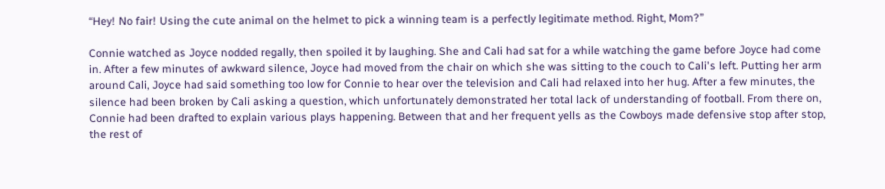“Hey! No fair! Using the cute animal on the helmet to pick a winning team is a perfectly legitimate method. Right, Mom?”

Connie watched as Joyce nodded regally, then spoiled it by laughing. She and Cali had sat for a while watching the game before Joyce had come in. After a few minutes of awkward silence, Joyce had moved from the chair on which she was sitting to the couch to Cali's left. Putting her arm around Cali, Joyce had said something too low for Connie to hear over the television and Cali had relaxed into her hug. After a few minutes, the silence had been broken by Cali asking a question, which unfortunately demonstrated her total lack of understanding of football. From there on, Connie had been drafted to explain various plays happening. Between that and her frequent yells as the Cowboys made defensive stop after stop, the rest of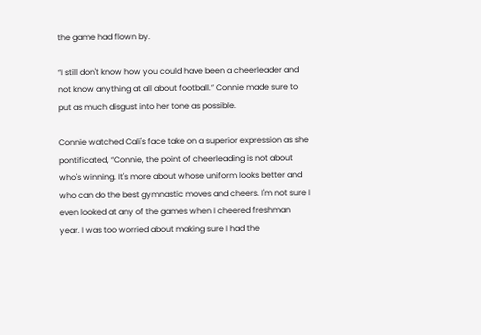the game had flown by.

“I still don't know how you could have been a cheerleader and not know anything at all about football.” Connie made sure to put as much disgust into her tone as possible.

Connie watched Cali's face take on a superior expression as she pontificated, “Connie, the point of cheerleading is not about who's winning. It's more about whose uniform looks better and who can do the best gymnastic moves and cheers. I'm not sure I even looked at any of the games when I cheered freshman year. I was too worried about making sure I had the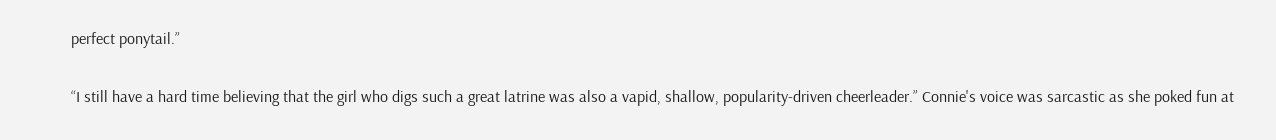perfect ponytail.”

“I still have a hard time believing that the girl who digs such a great latrine was also a vapid, shallow, popularity-driven cheerleader.” Connie's voice was sarcastic as she poked fun at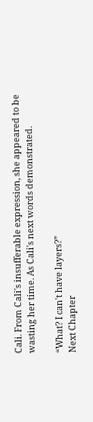Cali. From Cali's insufferable expression, she appeared to be wasting her time. As Cali's next words demonstrated.

“What? I can't have layers?”
Next Chapter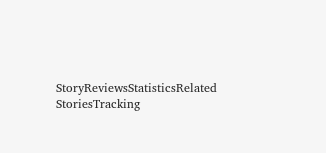StoryReviewsStatisticsRelated StoriesTracking